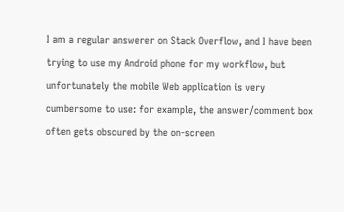I am a regular answerer on Stack Overflow, and I have been trying to use my Android phone for my workflow, but unfortunately the mobile Web application is very cumbersome to use: for example, the answer/comment box often gets obscured by the on-screen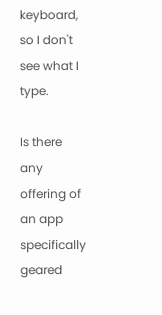keyboard, so I don't see what I type.

Is there any offering of an app specifically geared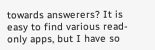towards answerers? It is easy to find various read-only apps, but I have so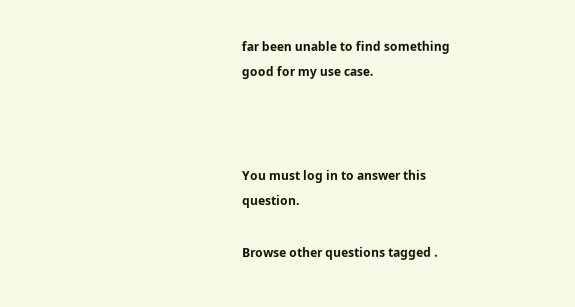far been unable to find something good for my use case.



You must log in to answer this question.

Browse other questions tagged .